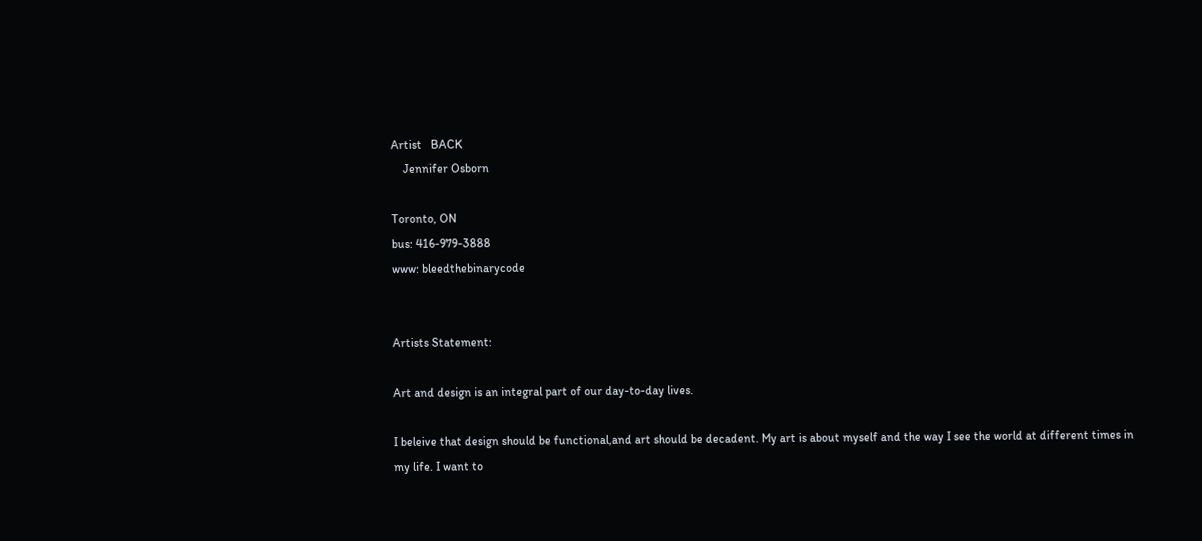Artist   BACK
    Jennifer Osborn

Toronto, ON
bus: 416-979-3888
www: bleedthebinarycode


Artists Statement:

Art and design is an integral part of our day-to-day lives.

I beleive that design should be functional,and art should be decadent. My art is about myself and the way I see the world at different times in my life. I want to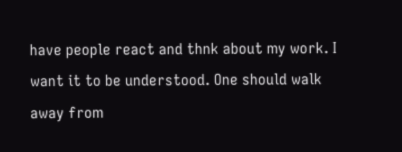have people react and thnk about my work. I want it to be understood. One should walk away from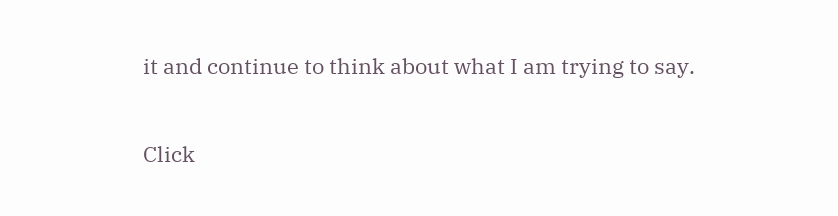it and continue to think about what I am trying to say.

Click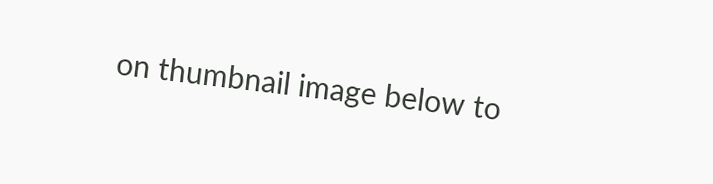on thumbnail image below to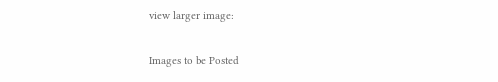view larger image:

Images to be Posted